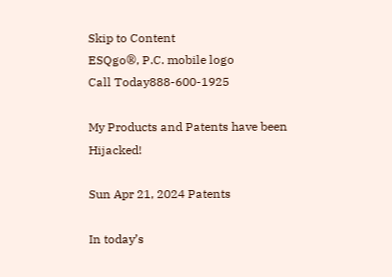Skip to Content
ESQgo®, P.C. mobile logo
Call Today888-600-1925

My Products and Patents have been Hijacked!

Sun Apr 21, 2024 Patents

In today’s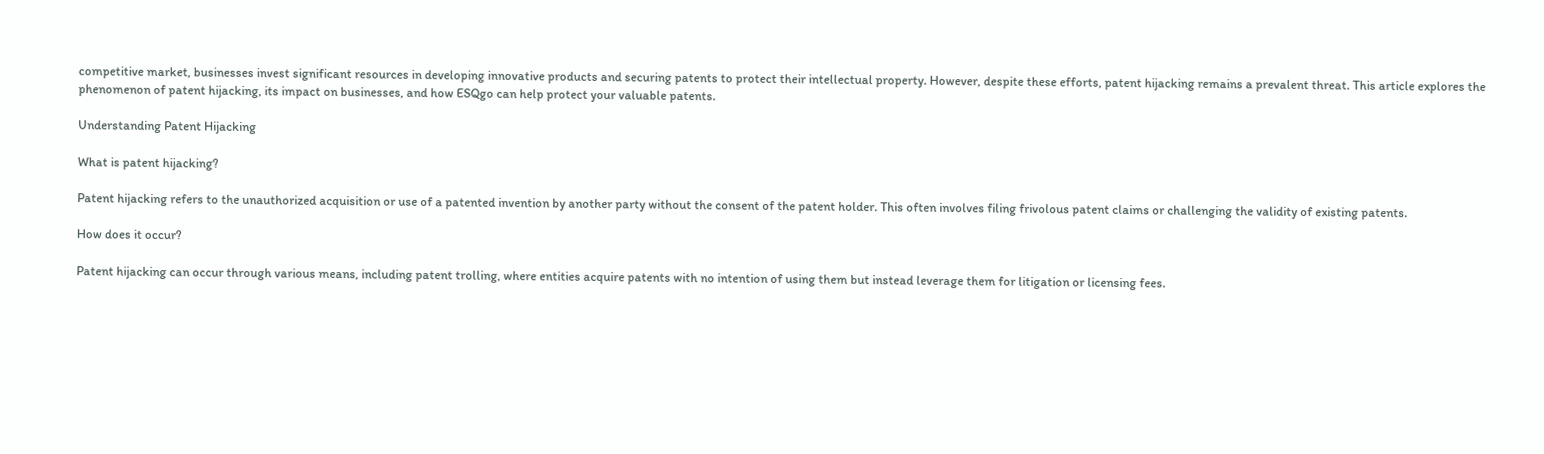competitive market, businesses invest significant resources in developing innovative products and securing patents to protect their intellectual property. However, despite these efforts, patent hijacking remains a prevalent threat. This article explores the phenomenon of patent hijacking, its impact on businesses, and how ESQgo can help protect your valuable patents.

Understanding Patent Hijacking

What is patent hijacking?

Patent hijacking refers to the unauthorized acquisition or use of a patented invention by another party without the consent of the patent holder. This often involves filing frivolous patent claims or challenging the validity of existing patents.

How does it occur?

Patent hijacking can occur through various means, including patent trolling, where entities acquire patents with no intention of using them but instead leverage them for litigation or licensing fees.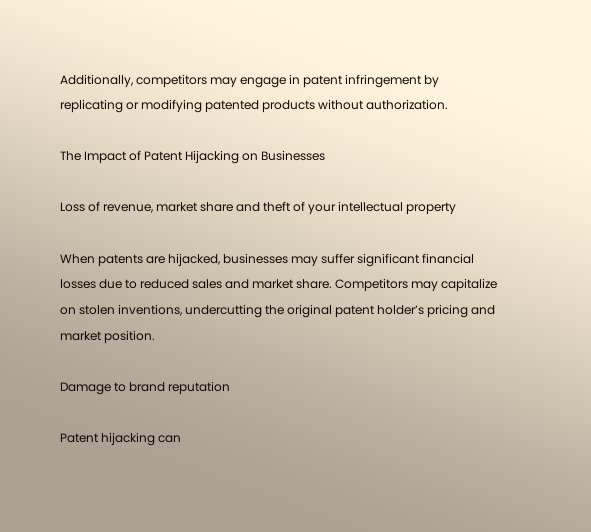Additionally, competitors may engage in patent infringement by replicating or modifying patented products without authorization.

The Impact of Patent Hijacking on Businesses

Loss of revenue, market share and theft of your intellectual property

When patents are hijacked, businesses may suffer significant financial losses due to reduced sales and market share. Competitors may capitalize on stolen inventions, undercutting the original patent holder’s pricing and market position.

Damage to brand reputation

Patent hijacking can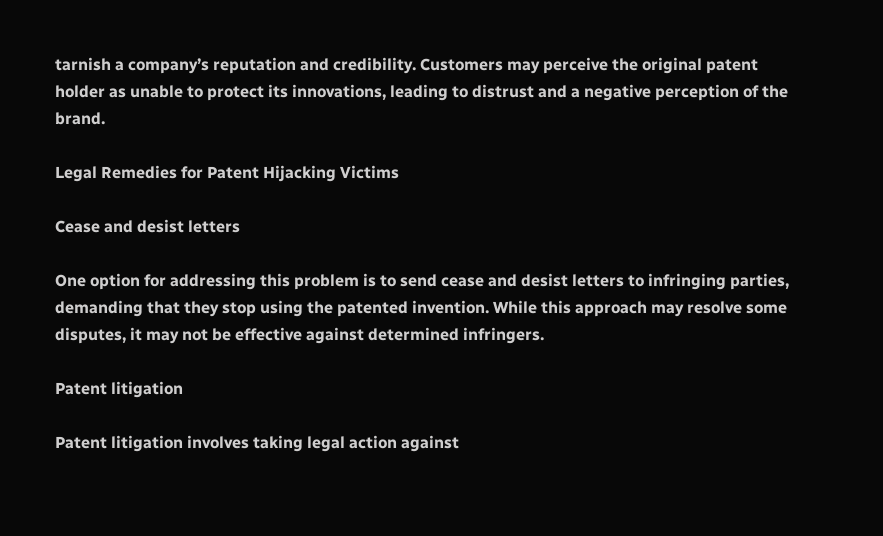tarnish a company’s reputation and credibility. Customers may perceive the original patent holder as unable to protect its innovations, leading to distrust and a negative perception of the brand.

Legal Remedies for Patent Hijacking Victims

Cease and desist letters

One option for addressing this problem is to send cease and desist letters to infringing parties, demanding that they stop using the patented invention. While this approach may resolve some disputes, it may not be effective against determined infringers.

Patent litigation

Patent litigation involves taking legal action against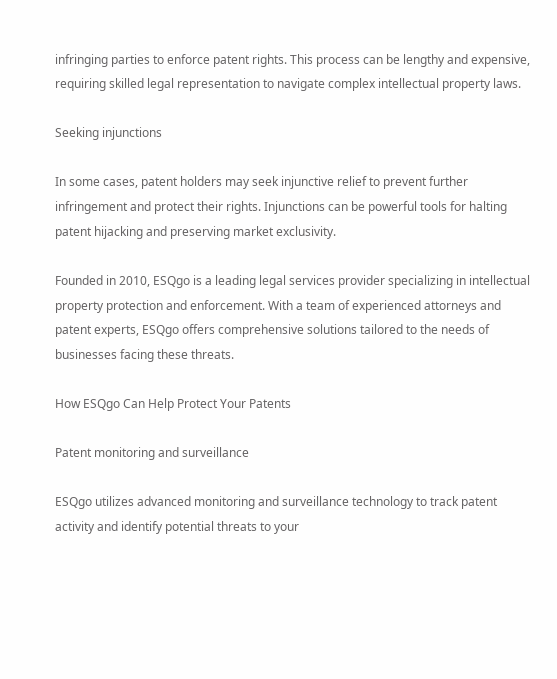infringing parties to enforce patent rights. This process can be lengthy and expensive, requiring skilled legal representation to navigate complex intellectual property laws.

Seeking injunctions

In some cases, patent holders may seek injunctive relief to prevent further infringement and protect their rights. Injunctions can be powerful tools for halting patent hijacking and preserving market exclusivity.

Founded in 2010, ESQgo is a leading legal services provider specializing in intellectual property protection and enforcement. With a team of experienced attorneys and patent experts, ESQgo offers comprehensive solutions tailored to the needs of businesses facing these threats.

How ESQgo Can Help Protect Your Patents

Patent monitoring and surveillance

ESQgo utilizes advanced monitoring and surveillance technology to track patent activity and identify potential threats to your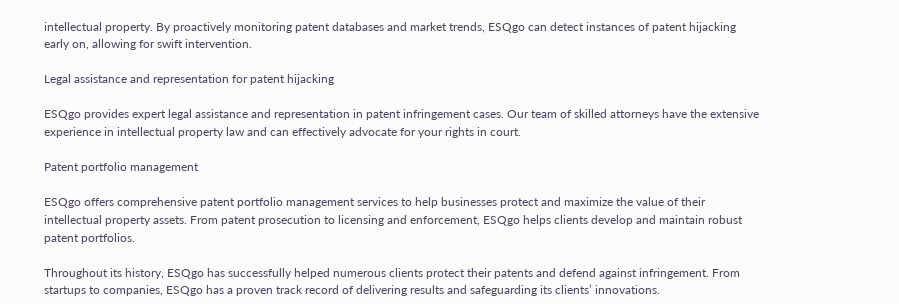intellectual property. By proactively monitoring patent databases and market trends, ESQgo can detect instances of patent hijacking early on, allowing for swift intervention.

Legal assistance and representation for patent hijacking

ESQgo provides expert legal assistance and representation in patent infringement cases. Our team of skilled attorneys have the extensive experience in intellectual property law and can effectively advocate for your rights in court.

Patent portfolio management

ESQgo offers comprehensive patent portfolio management services to help businesses protect and maximize the value of their intellectual property assets. From patent prosecution to licensing and enforcement, ESQgo helps clients develop and maintain robust patent portfolios.

Throughout its history, ESQgo has successfully helped numerous clients protect their patents and defend against infringement. From startups to companies, ESQgo has a proven track record of delivering results and safeguarding its clients’ innovations.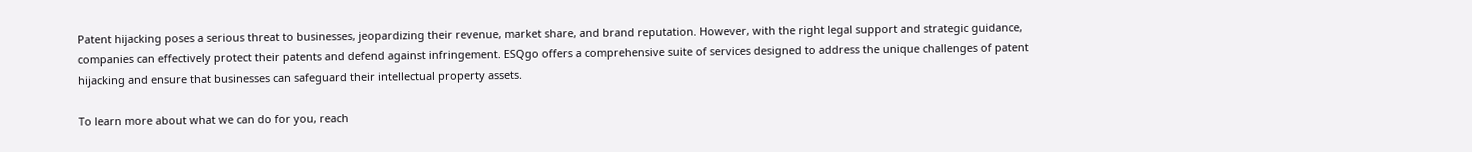Patent hijacking poses a serious threat to businesses, jeopardizing their revenue, market share, and brand reputation. However, with the right legal support and strategic guidance, companies can effectively protect their patents and defend against infringement. ESQgo offers a comprehensive suite of services designed to address the unique challenges of patent hijacking and ensure that businesses can safeguard their intellectual property assets.

To learn more about what we can do for you, reach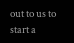out to us to start a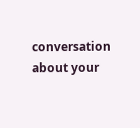conversation about your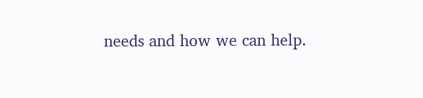needs and how we can help.